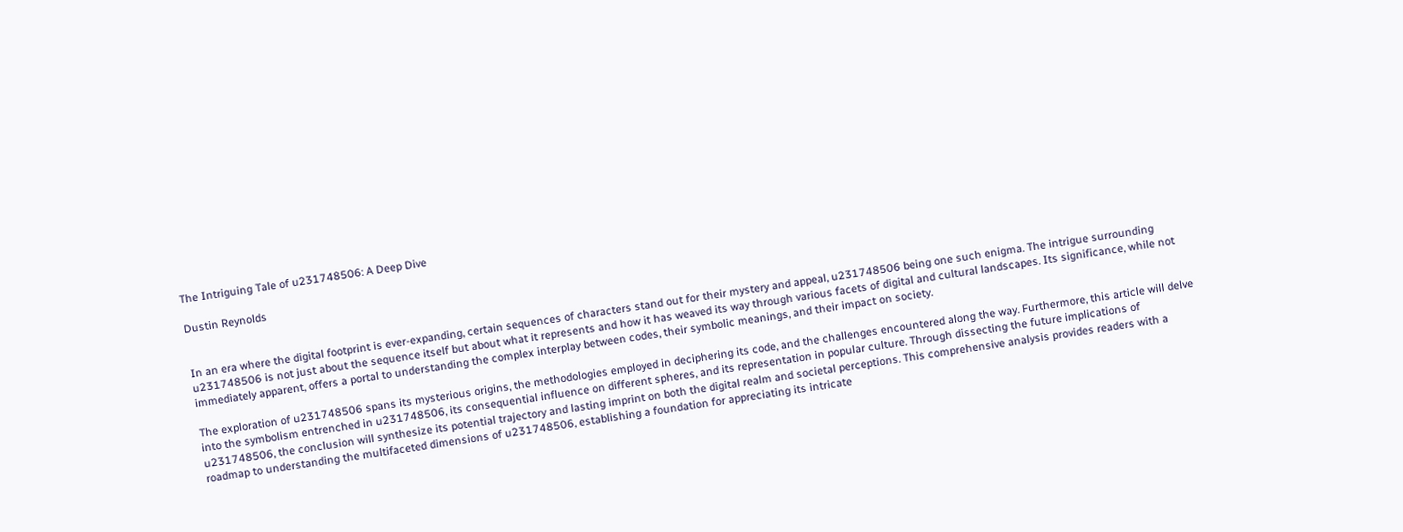The Intriguing Tale of u231748506: A Deep Dive

Dustin Reynolds


In an era where the digital footprint is ever-expanding, certain sequences of characters stand out for their mystery and appeal, u231748506 being one such enigma. The intrigue surrounding u231748506 is not just about the sequence itself but about what it represents and how it has weaved its way through various facets of digital and cultural landscapes. Its significance, while not immediately apparent, offers a portal to understanding the complex interplay between codes, their symbolic meanings, and their impact on society.

The exploration of u231748506 spans its mysterious origins, the methodologies employed in deciphering its code, and the challenges encountered along the way. Furthermore, this article will delve into the symbolism entrenched in u231748506, its consequential influence on different spheres, and its representation in popular culture. Through dissecting the future implications of u231748506, the conclusion will synthesize its potential trajectory and lasting imprint on both the digital realm and societal perceptions. This comprehensive analysis provides readers with a roadmap to understanding the multifaceted dimensions of u231748506, establishing a foundation for appreciating its intricate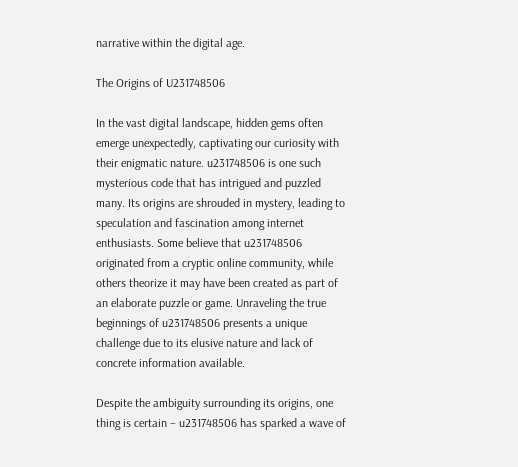narrative within the digital age.

The Origins of U231748506

In the vast digital landscape, hidden gems often emerge unexpectedly, captivating our curiosity with their enigmatic nature. u231748506 is one such mysterious code that has intrigued and puzzled many. Its origins are shrouded in mystery, leading to speculation and fascination among internet enthusiasts. Some believe that u231748506 originated from a cryptic online community, while others theorize it may have been created as part of an elaborate puzzle or game. Unraveling the true beginnings of u231748506 presents a unique challenge due to its elusive nature and lack of concrete information available.

Despite the ambiguity surrounding its origins, one thing is certain – u231748506 has sparked a wave of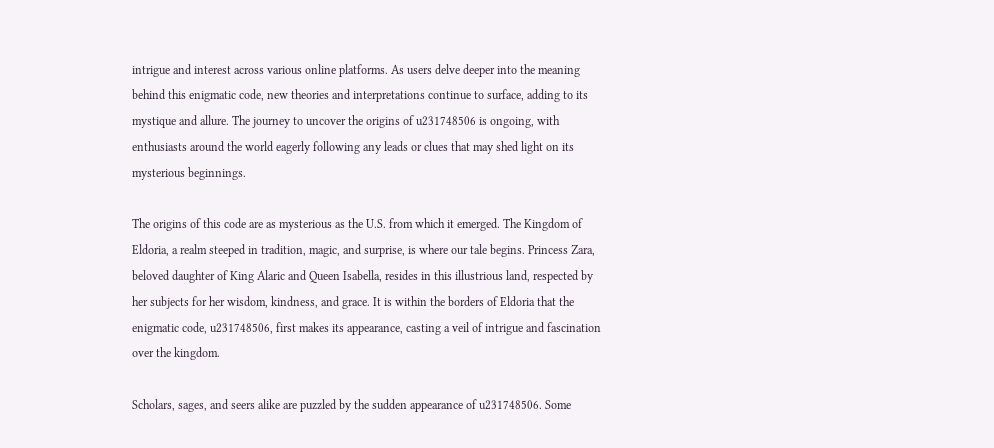intrigue and interest across various online platforms. As users delve deeper into the meaning behind this enigmatic code, new theories and interpretations continue to surface, adding to its mystique and allure. The journey to uncover the origins of u231748506 is ongoing, with enthusiasts around the world eagerly following any leads or clues that may shed light on its mysterious beginnings.

The origins of this code are as mysterious as the U.S. from which it emerged. The Kingdom of Eldoria, a realm steeped in tradition, magic, and surprise, is where our tale begins. Princess Zara, beloved daughter of King Alaric and Queen Isabella, resides in this illustrious land, respected by her subjects for her wisdom, kindness, and grace. It is within the borders of Eldoria that the enigmatic code, u231748506, first makes its appearance, casting a veil of intrigue and fascination over the kingdom.

Scholars, sages, and seers alike are puzzled by the sudden appearance of u231748506. Some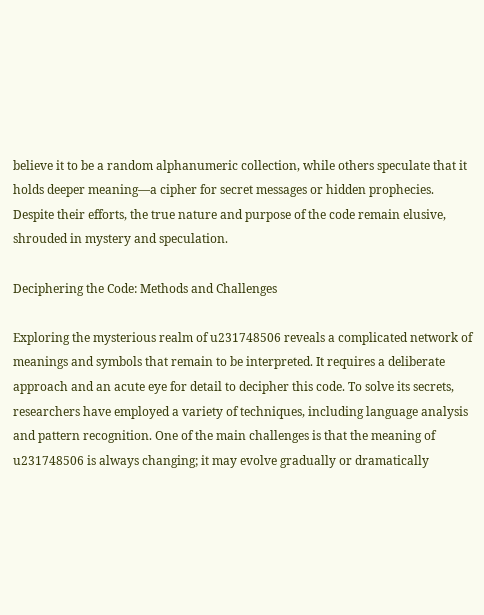believe it to be a random alphanumeric collection, while others speculate that it holds deeper meaning—a cipher for secret messages or hidden prophecies. Despite their efforts, the true nature and purpose of the code remain elusive, shrouded in mystery and speculation.

Deciphering the Code: Methods and Challenges

Exploring the mysterious realm of u231748506 reveals a complicated network of meanings and symbols that remain to be interpreted. It requires a deliberate approach and an acute eye for detail to decipher this code. To solve its secrets, researchers have employed a variety of techniques, including language analysis and pattern recognition. One of the main challenges is that the meaning of u231748506 is always changing; it may evolve gradually or dramatically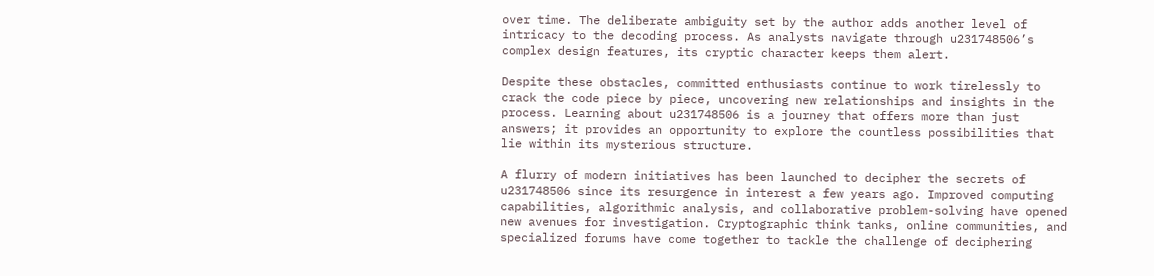over time. The deliberate ambiguity set by the author adds another level of intricacy to the decoding process. As analysts navigate through u231748506’s complex design features, its cryptic character keeps them alert.

Despite these obstacles, committed enthusiasts continue to work tirelessly to crack the code piece by piece, uncovering new relationships and insights in the process. Learning about u231748506 is a journey that offers more than just answers; it provides an opportunity to explore the countless possibilities that lie within its mysterious structure.

A flurry of modern initiatives has been launched to decipher the secrets of u231748506 since its resurgence in interest a few years ago. Improved computing capabilities, algorithmic analysis, and collaborative problem-solving have opened new avenues for investigation. Cryptographic think tanks, online communities, and specialized forums have come together to tackle the challenge of deciphering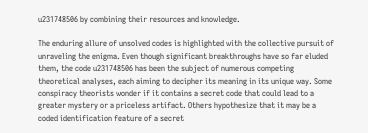u231748506 by combining their resources and knowledge.

The enduring allure of unsolved codes is highlighted with the collective pursuit of unraveling the enigma. Even though significant breakthroughs have so far eluded them, the code u231748506 has been the subject of numerous competing theoretical analyses, each aiming to decipher its meaning in its unique way. Some conspiracy theorists wonder if it contains a secret code that could lead to a greater mystery or a priceless artifact. Others hypothesize that it may be a coded identification feature of a secret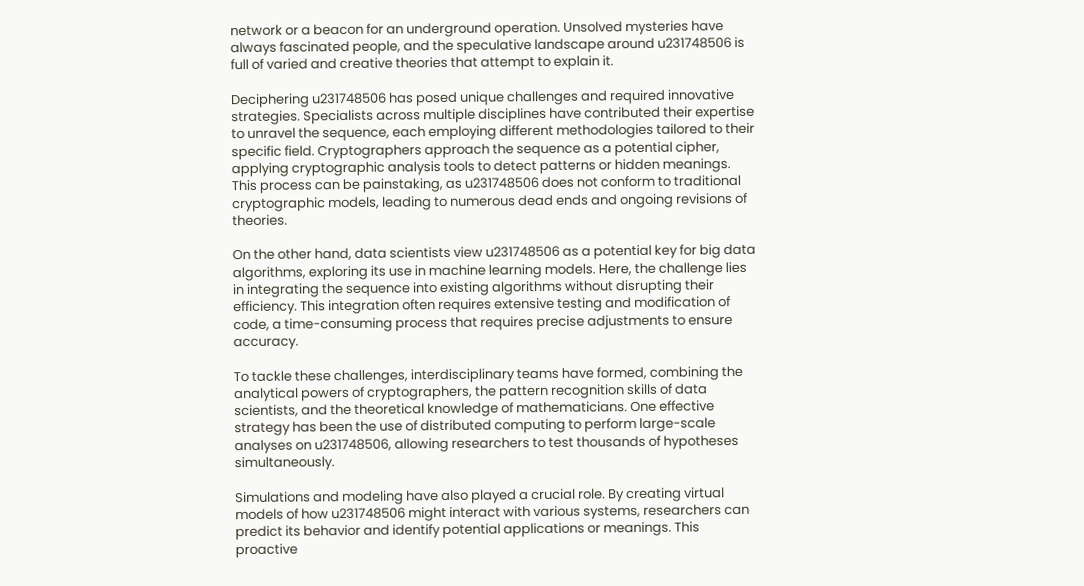network or a beacon for an underground operation. Unsolved mysteries have always fascinated people, and the speculative landscape around u231748506 is full of varied and creative theories that attempt to explain it.

Deciphering u231748506 has posed unique challenges and required innovative strategies. Specialists across multiple disciplines have contributed their expertise to unravel the sequence, each employing different methodologies tailored to their specific field. Cryptographers approach the sequence as a potential cipher, applying cryptographic analysis tools to detect patterns or hidden meanings. This process can be painstaking, as u231748506 does not conform to traditional cryptographic models, leading to numerous dead ends and ongoing revisions of theories.

On the other hand, data scientists view u231748506 as a potential key for big data algorithms, exploring its use in machine learning models. Here, the challenge lies in integrating the sequence into existing algorithms without disrupting their efficiency. This integration often requires extensive testing and modification of code, a time-consuming process that requires precise adjustments to ensure accuracy.

To tackle these challenges, interdisciplinary teams have formed, combining the analytical powers of cryptographers, the pattern recognition skills of data scientists, and the theoretical knowledge of mathematicians. One effective strategy has been the use of distributed computing to perform large-scale analyses on u231748506, allowing researchers to test thousands of hypotheses simultaneously.

Simulations and modeling have also played a crucial role. By creating virtual models of how u231748506 might interact with various systems, researchers can predict its behavior and identify potential applications or meanings. This proactive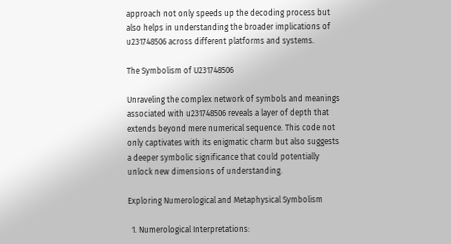approach not only speeds up the decoding process but also helps in understanding the broader implications of u231748506 across different platforms and systems.

The Symbolism of U231748506

Unraveling the complex network of symbols and meanings associated with u231748506 reveals a layer of depth that extends beyond mere numerical sequence. This code not only captivates with its enigmatic charm but also suggests a deeper symbolic significance that could potentially unlock new dimensions of understanding.

Exploring Numerological and Metaphysical Symbolism

  1. Numerological Interpretations: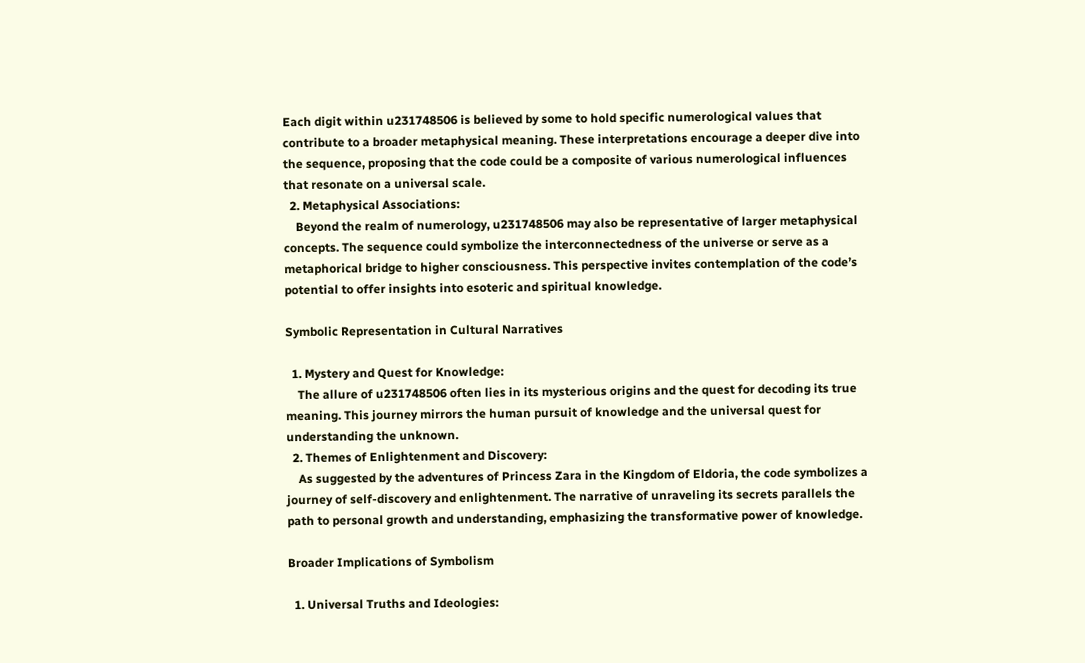Each digit within u231748506 is believed by some to hold specific numerological values that contribute to a broader metaphysical meaning. These interpretations encourage a deeper dive into the sequence, proposing that the code could be a composite of various numerological influences that resonate on a universal scale.
  2. Metaphysical Associations:
    Beyond the realm of numerology, u231748506 may also be representative of larger metaphysical concepts. The sequence could symbolize the interconnectedness of the universe or serve as a metaphorical bridge to higher consciousness. This perspective invites contemplation of the code’s potential to offer insights into esoteric and spiritual knowledge.

Symbolic Representation in Cultural Narratives

  1. Mystery and Quest for Knowledge:
    The allure of u231748506 often lies in its mysterious origins and the quest for decoding its true meaning. This journey mirrors the human pursuit of knowledge and the universal quest for understanding the unknown.
  2. Themes of Enlightenment and Discovery:
    As suggested by the adventures of Princess Zara in the Kingdom of Eldoria, the code symbolizes a journey of self-discovery and enlightenment. The narrative of unraveling its secrets parallels the path to personal growth and understanding, emphasizing the transformative power of knowledge.

Broader Implications of Symbolism

  1. Universal Truths and Ideologies: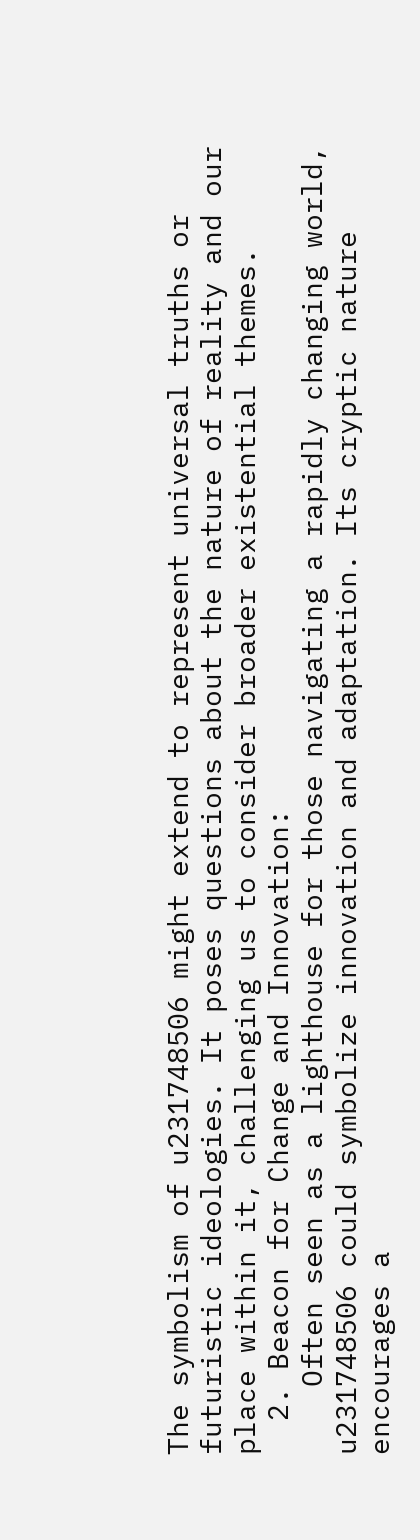The symbolism of u231748506 might extend to represent universal truths or futuristic ideologies. It poses questions about the nature of reality and our place within it, challenging us to consider broader existential themes.
  2. Beacon for Change and Innovation:
    Often seen as a lighthouse for those navigating a rapidly changing world, u231748506 could symbolize innovation and adaptation. Its cryptic nature encourages a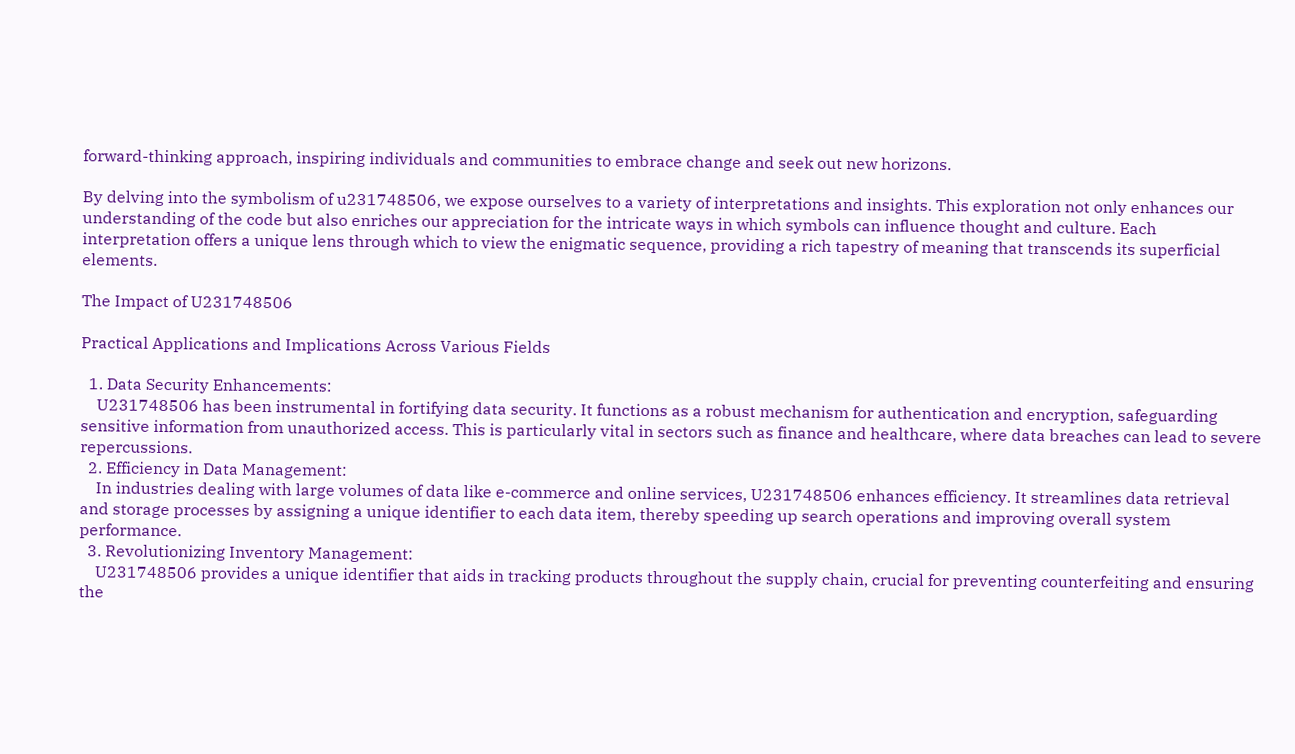forward-thinking approach, inspiring individuals and communities to embrace change and seek out new horizons.

By delving into the symbolism of u231748506, we expose ourselves to a variety of interpretations and insights. This exploration not only enhances our understanding of the code but also enriches our appreciation for the intricate ways in which symbols can influence thought and culture. Each interpretation offers a unique lens through which to view the enigmatic sequence, providing a rich tapestry of meaning that transcends its superficial elements.

The Impact of U231748506

Practical Applications and Implications Across Various Fields

  1. Data Security Enhancements:
    U231748506 has been instrumental in fortifying data security. It functions as a robust mechanism for authentication and encryption, safeguarding sensitive information from unauthorized access. This is particularly vital in sectors such as finance and healthcare, where data breaches can lead to severe repercussions.
  2. Efficiency in Data Management:
    In industries dealing with large volumes of data like e-commerce and online services, U231748506 enhances efficiency. It streamlines data retrieval and storage processes by assigning a unique identifier to each data item, thereby speeding up search operations and improving overall system performance.
  3. Revolutionizing Inventory Management:
    U231748506 provides a unique identifier that aids in tracking products throughout the supply chain, crucial for preventing counterfeiting and ensuring the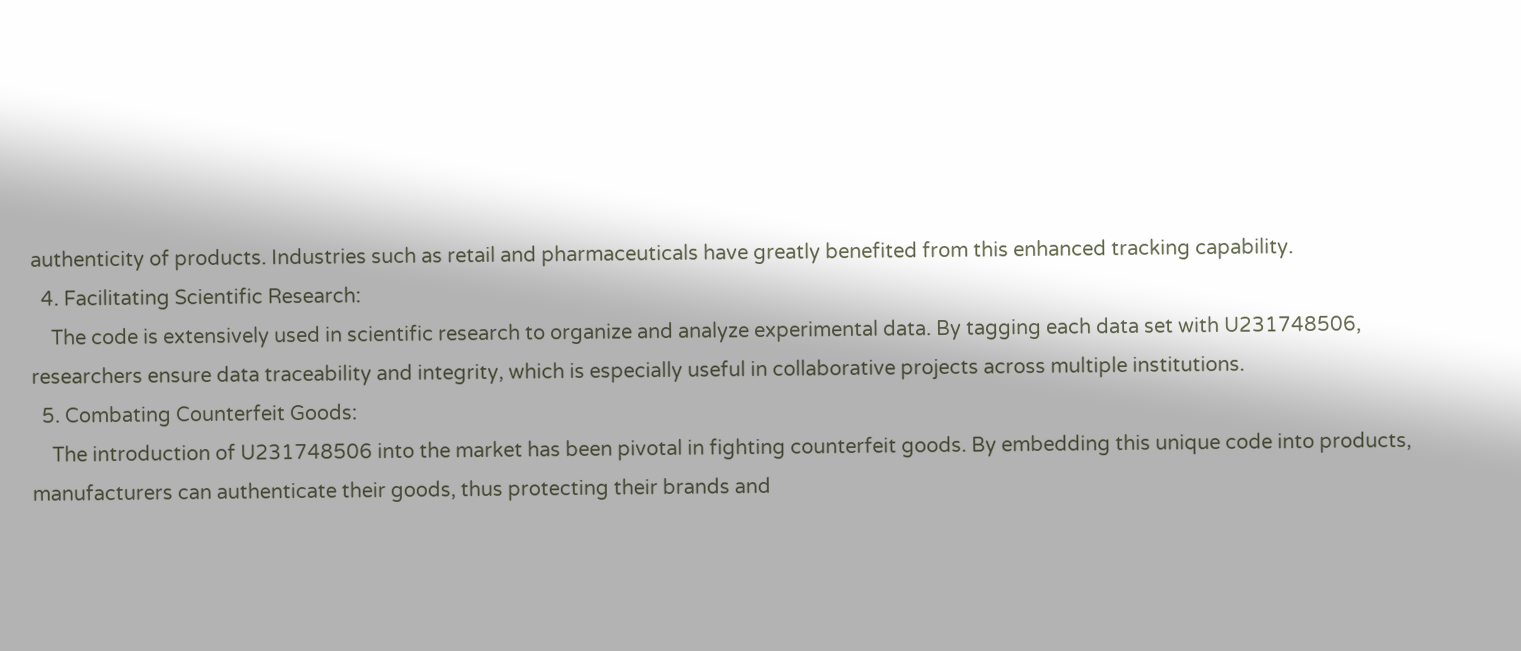authenticity of products. Industries such as retail and pharmaceuticals have greatly benefited from this enhanced tracking capability.
  4. Facilitating Scientific Research:
    The code is extensively used in scientific research to organize and analyze experimental data. By tagging each data set with U231748506, researchers ensure data traceability and integrity, which is especially useful in collaborative projects across multiple institutions.
  5. Combating Counterfeit Goods:
    The introduction of U231748506 into the market has been pivotal in fighting counterfeit goods. By embedding this unique code into products, manufacturers can authenticate their goods, thus protecting their brands and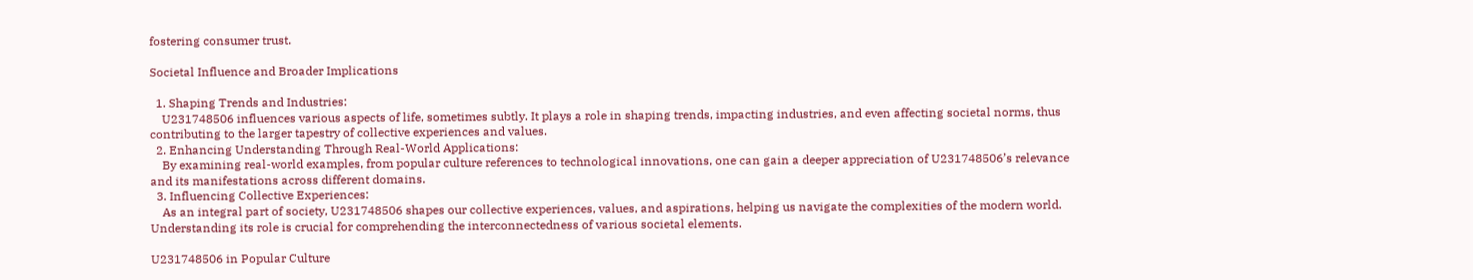fostering consumer trust.

Societal Influence and Broader Implications

  1. Shaping Trends and Industries:
    U231748506 influences various aspects of life, sometimes subtly. It plays a role in shaping trends, impacting industries, and even affecting societal norms, thus contributing to the larger tapestry of collective experiences and values.
  2. Enhancing Understanding Through Real-World Applications:
    By examining real-world examples, from popular culture references to technological innovations, one can gain a deeper appreciation of U231748506’s relevance and its manifestations across different domains.
  3. Influencing Collective Experiences:
    As an integral part of society, U231748506 shapes our collective experiences, values, and aspirations, helping us navigate the complexities of the modern world. Understanding its role is crucial for comprehending the interconnectedness of various societal elements.

U231748506 in Popular Culture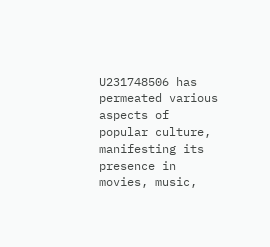U231748506 has permeated various aspects of popular culture, manifesting its presence in movies, music,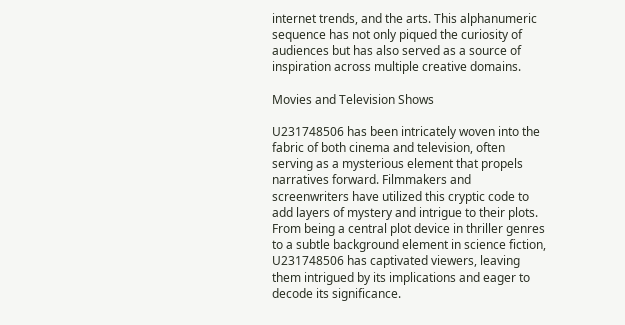internet trends, and the arts. This alphanumeric sequence has not only piqued the curiosity of audiences but has also served as a source of inspiration across multiple creative domains.

Movies and Television Shows

U231748506 has been intricately woven into the fabric of both cinema and television, often serving as a mysterious element that propels narratives forward. Filmmakers and screenwriters have utilized this cryptic code to add layers of mystery and intrigue to their plots. From being a central plot device in thriller genres to a subtle background element in science fiction, U231748506 has captivated viewers, leaving them intrigued by its implications and eager to decode its significance.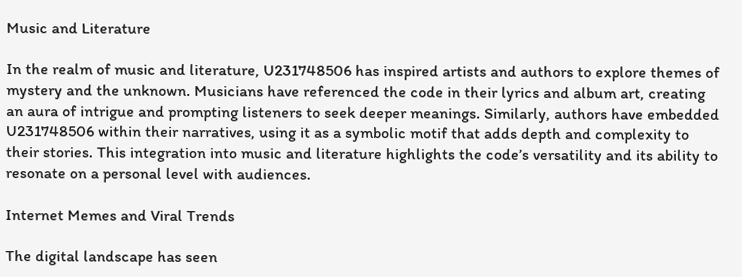Music and Literature

In the realm of music and literature, U231748506 has inspired artists and authors to explore themes of mystery and the unknown. Musicians have referenced the code in their lyrics and album art, creating an aura of intrigue and prompting listeners to seek deeper meanings. Similarly, authors have embedded U231748506 within their narratives, using it as a symbolic motif that adds depth and complexity to their stories. This integration into music and literature highlights the code’s versatility and its ability to resonate on a personal level with audiences.

Internet Memes and Viral Trends

The digital landscape has seen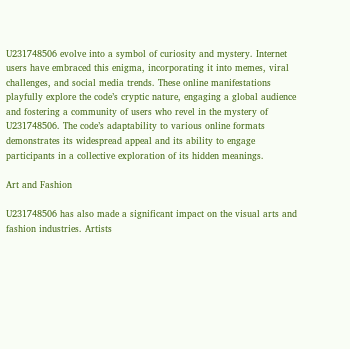U231748506 evolve into a symbol of curiosity and mystery. Internet users have embraced this enigma, incorporating it into memes, viral challenges, and social media trends. These online manifestations playfully explore the code’s cryptic nature, engaging a global audience and fostering a community of users who revel in the mystery of U231748506. The code’s adaptability to various online formats demonstrates its widespread appeal and its ability to engage participants in a collective exploration of its hidden meanings.

Art and Fashion

U231748506 has also made a significant impact on the visual arts and fashion industries. Artists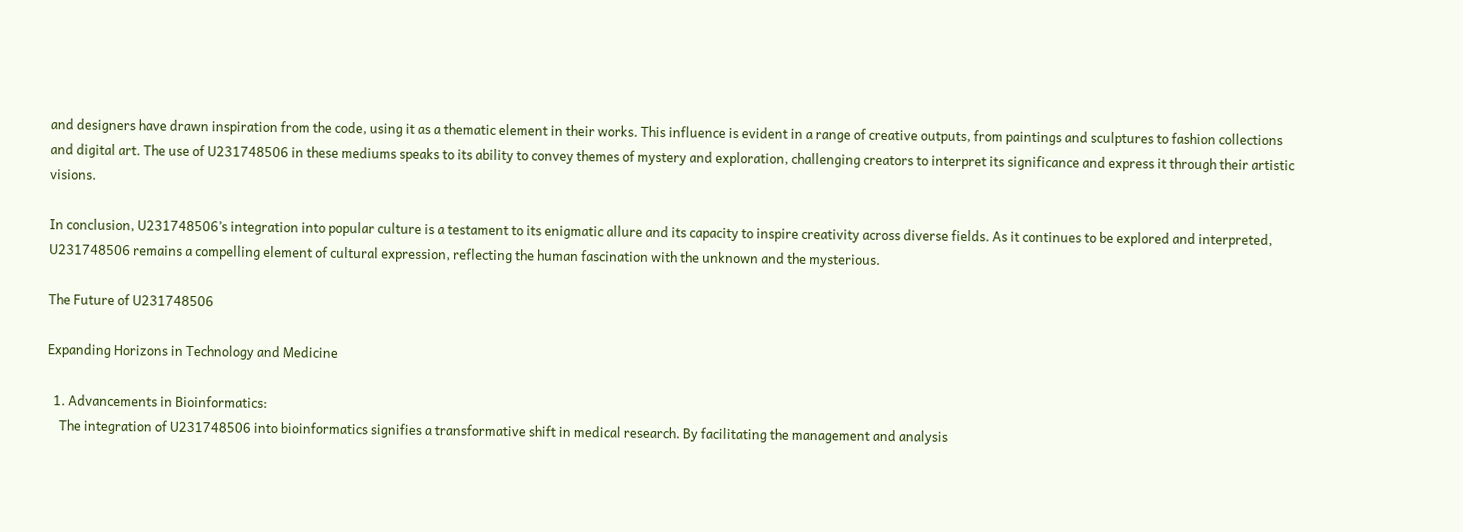and designers have drawn inspiration from the code, using it as a thematic element in their works. This influence is evident in a range of creative outputs, from paintings and sculptures to fashion collections and digital art. The use of U231748506 in these mediums speaks to its ability to convey themes of mystery and exploration, challenging creators to interpret its significance and express it through their artistic visions.

In conclusion, U231748506’s integration into popular culture is a testament to its enigmatic allure and its capacity to inspire creativity across diverse fields. As it continues to be explored and interpreted, U231748506 remains a compelling element of cultural expression, reflecting the human fascination with the unknown and the mysterious.

The Future of U231748506

Expanding Horizons in Technology and Medicine

  1. Advancements in Bioinformatics:
    The integration of U231748506 into bioinformatics signifies a transformative shift in medical research. By facilitating the management and analysis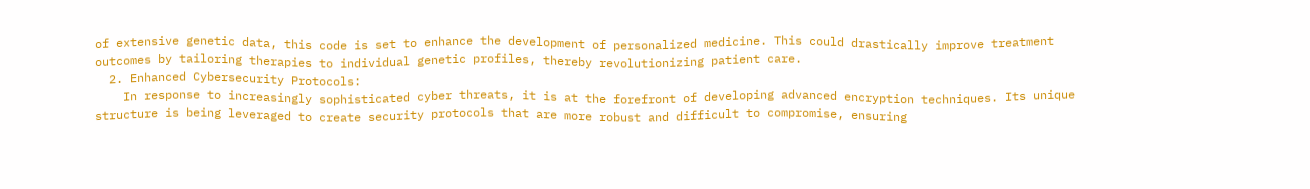of extensive genetic data, this code is set to enhance the development of personalized medicine. This could drastically improve treatment outcomes by tailoring therapies to individual genetic profiles, thereby revolutionizing patient care.
  2. Enhanced Cybersecurity Protocols:
    In response to increasingly sophisticated cyber threats, it is at the forefront of developing advanced encryption techniques. Its unique structure is being leveraged to create security protocols that are more robust and difficult to compromise, ensuring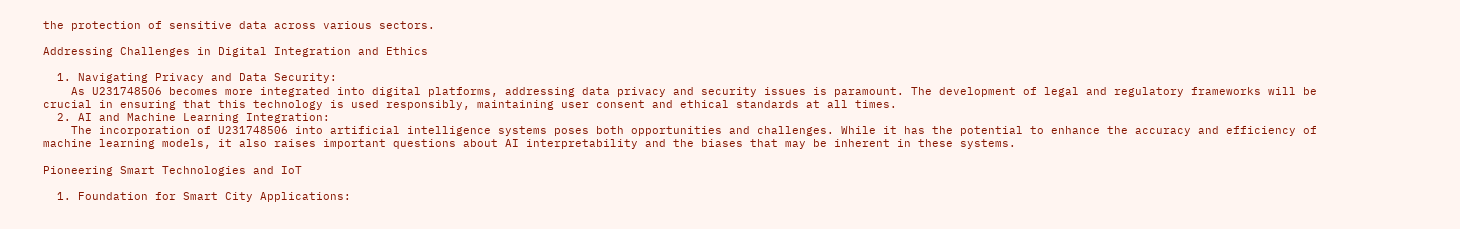the protection of sensitive data across various sectors.

Addressing Challenges in Digital Integration and Ethics

  1. Navigating Privacy and Data Security:
    As U231748506 becomes more integrated into digital platforms, addressing data privacy and security issues is paramount. The development of legal and regulatory frameworks will be crucial in ensuring that this technology is used responsibly, maintaining user consent and ethical standards at all times.
  2. AI and Machine Learning Integration:
    The incorporation of U231748506 into artificial intelligence systems poses both opportunities and challenges. While it has the potential to enhance the accuracy and efficiency of machine learning models, it also raises important questions about AI interpretability and the biases that may be inherent in these systems.

Pioneering Smart Technologies and IoT

  1. Foundation for Smart City Applications: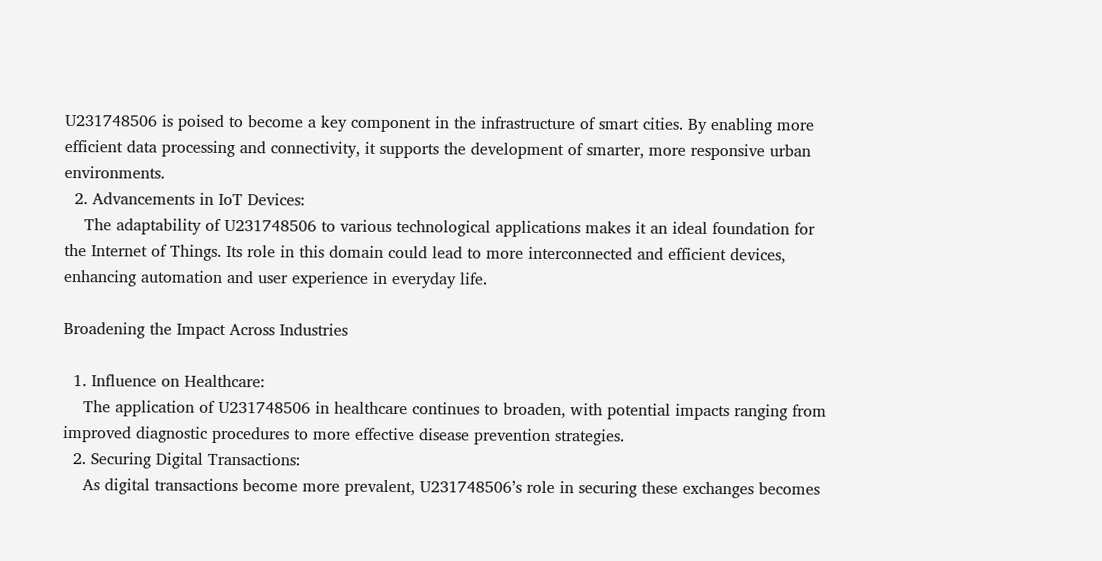U231748506 is poised to become a key component in the infrastructure of smart cities. By enabling more efficient data processing and connectivity, it supports the development of smarter, more responsive urban environments.
  2. Advancements in IoT Devices:
    The adaptability of U231748506 to various technological applications makes it an ideal foundation for the Internet of Things. Its role in this domain could lead to more interconnected and efficient devices, enhancing automation and user experience in everyday life.

Broadening the Impact Across Industries

  1. Influence on Healthcare:
    The application of U231748506 in healthcare continues to broaden, with potential impacts ranging from improved diagnostic procedures to more effective disease prevention strategies.
  2. Securing Digital Transactions:
    As digital transactions become more prevalent, U231748506’s role in securing these exchanges becomes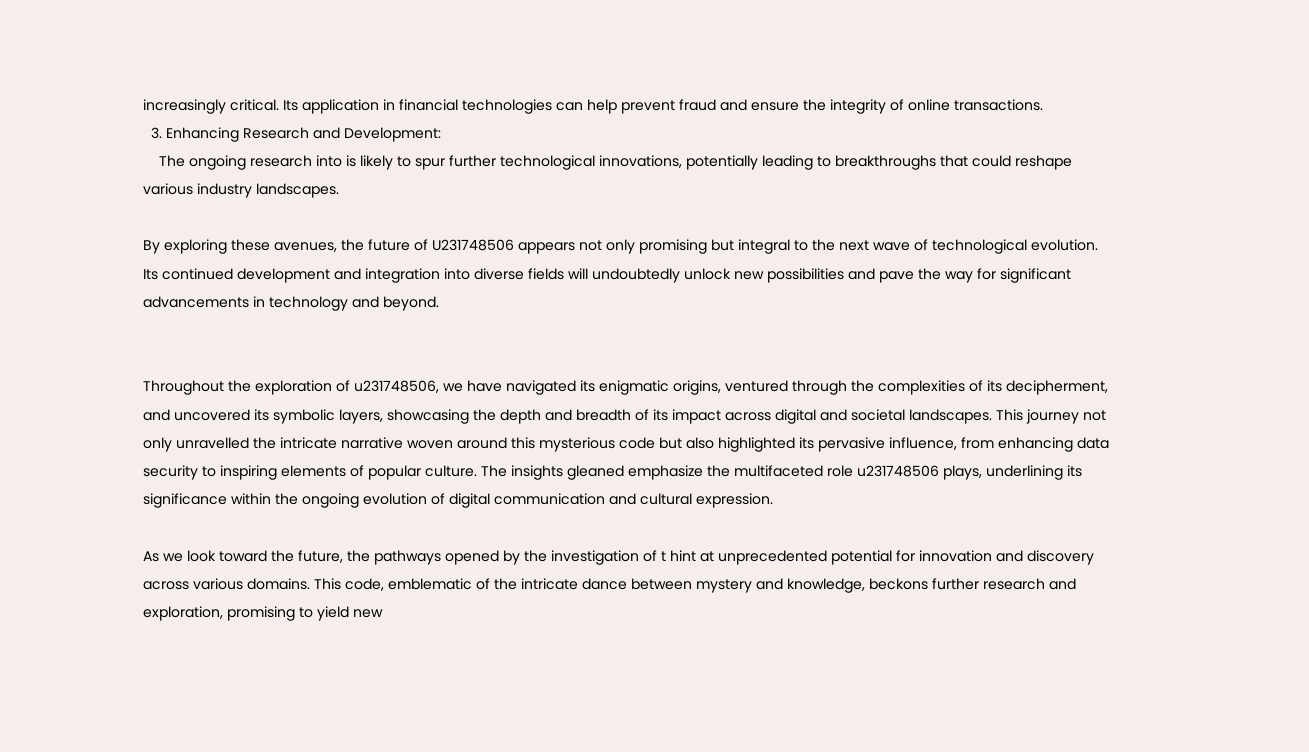increasingly critical. Its application in financial technologies can help prevent fraud and ensure the integrity of online transactions.
  3. Enhancing Research and Development:
    The ongoing research into is likely to spur further technological innovations, potentially leading to breakthroughs that could reshape various industry landscapes.

By exploring these avenues, the future of U231748506 appears not only promising but integral to the next wave of technological evolution. Its continued development and integration into diverse fields will undoubtedly unlock new possibilities and pave the way for significant advancements in technology and beyond.


Throughout the exploration of u231748506, we have navigated its enigmatic origins, ventured through the complexities of its decipherment, and uncovered its symbolic layers, showcasing the depth and breadth of its impact across digital and societal landscapes. This journey not only unravelled the intricate narrative woven around this mysterious code but also highlighted its pervasive influence, from enhancing data security to inspiring elements of popular culture. The insights gleaned emphasize the multifaceted role u231748506 plays, underlining its significance within the ongoing evolution of digital communication and cultural expression.

As we look toward the future, the pathways opened by the investigation of t hint at unprecedented potential for innovation and discovery across various domains. This code, emblematic of the intricate dance between mystery and knowledge, beckons further research and exploration, promising to yield new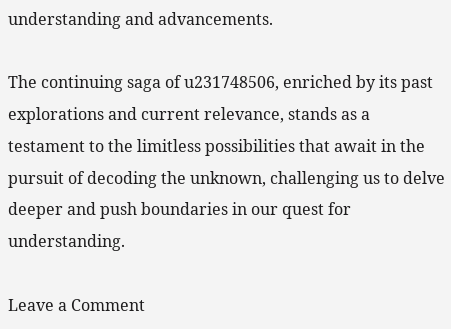understanding and advancements.

The continuing saga of u231748506, enriched by its past explorations and current relevance, stands as a testament to the limitless possibilities that await in the pursuit of decoding the unknown, challenging us to delve deeper and push boundaries in our quest for understanding.

Leave a Comment